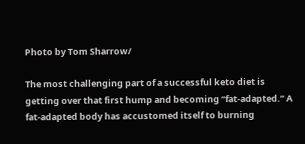Photo by Tom Sharrow/

The most challenging part of a successful keto diet is getting over that first hump and becoming “fat-adapted.” A fat-adapted body has accustomed itself to burning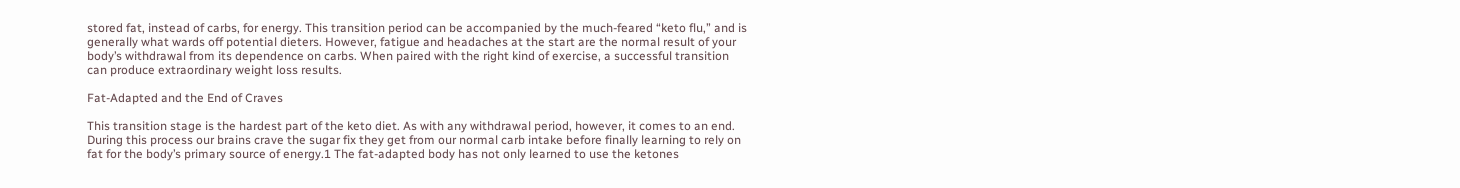stored fat, instead of carbs, for energy. This transition period can be accompanied by the much-feared “keto flu,” and is generally what wards off potential dieters. However, fatigue and headaches at the start are the normal result of your body’s withdrawal from its dependence on carbs. When paired with the right kind of exercise, a successful transition can produce extraordinary weight loss results.

Fat-Adapted and the End of Craves

This transition stage is the hardest part of the keto diet. As with any withdrawal period, however, it comes to an end. During this process our brains crave the sugar fix they get from our normal carb intake before finally learning to rely on fat for the body’s primary source of energy.1 The fat-adapted body has not only learned to use the ketones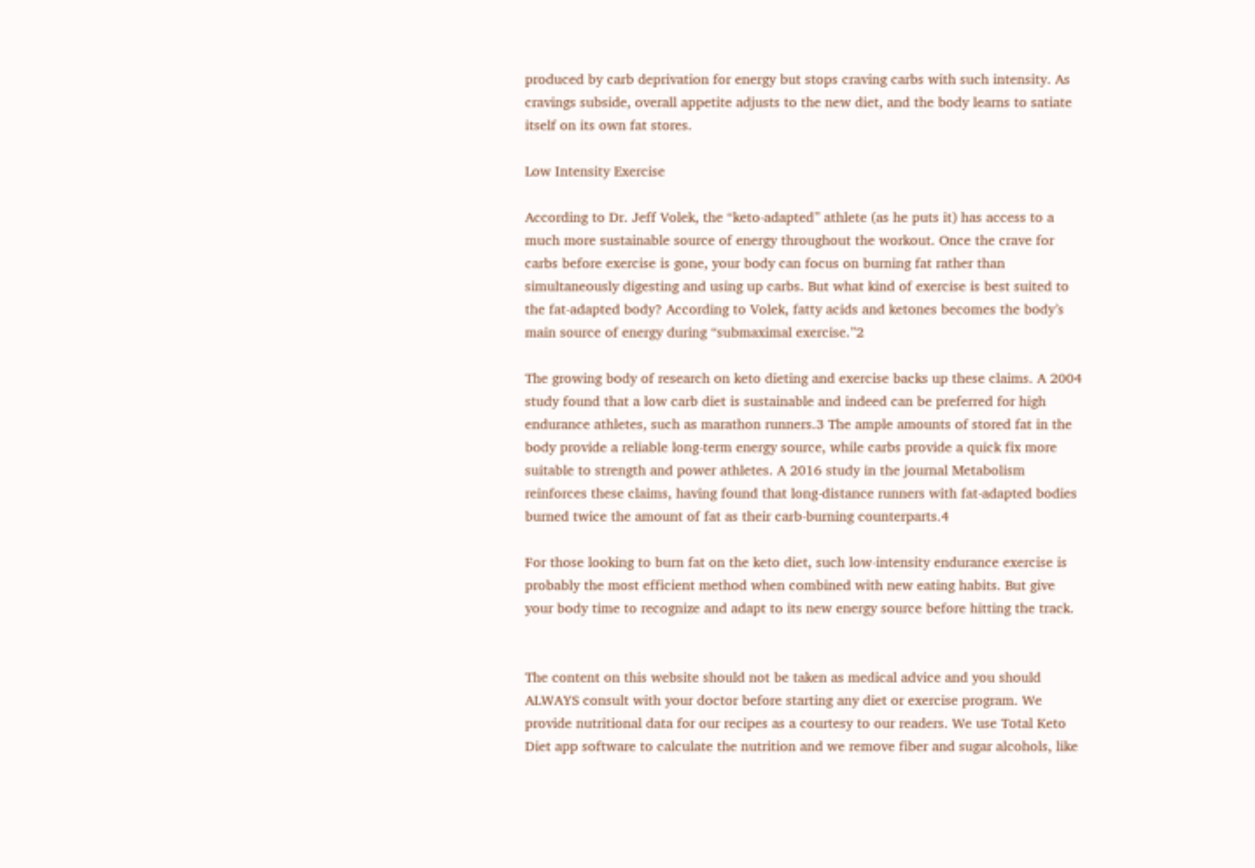produced by carb deprivation for energy but stops craving carbs with such intensity. As cravings subside, overall appetite adjusts to the new diet, and the body learns to satiate itself on its own fat stores.

Low Intensity Exercise

According to Dr. Jeff Volek, the “keto-adapted” athlete (as he puts it) has access to a much more sustainable source of energy throughout the workout. Once the crave for carbs before exercise is gone, your body can focus on burning fat rather than simultaneously digesting and using up carbs. But what kind of exercise is best suited to the fat-adapted body? According to Volek, fatty acids and ketones becomes the body’s main source of energy during “submaximal exercise.”2

The growing body of research on keto dieting and exercise backs up these claims. A 2004 study found that a low carb diet is sustainable and indeed can be preferred for high endurance athletes, such as marathon runners.3 The ample amounts of stored fat in the body provide a reliable long-term energy source, while carbs provide a quick fix more suitable to strength and power athletes. A 2016 study in the journal Metabolism reinforces these claims, having found that long-distance runners with fat-adapted bodies burned twice the amount of fat as their carb-burning counterparts.4

For those looking to burn fat on the keto diet, such low-intensity endurance exercise is probably the most efficient method when combined with new eating habits. But give your body time to recognize and adapt to its new energy source before hitting the track.


The content on this website should not be taken as medical advice and you should ALWAYS consult with your doctor before starting any diet or exercise program. We provide nutritional data for our recipes as a courtesy to our readers. We use Total Keto Diet app software to calculate the nutrition and we remove fiber and sugar alcohols, like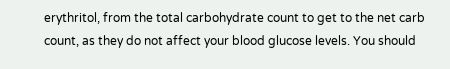erythritol, from the total carbohydrate count to get to the net carb count, as they do not affect your blood glucose levels. You should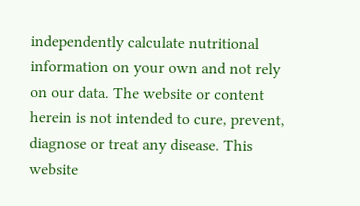independently calculate nutritional information on your own and not rely on our data. The website or content herein is not intended to cure, prevent, diagnose or treat any disease. This website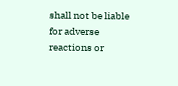shall not be liable for adverse reactions or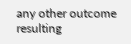any other outcome resulting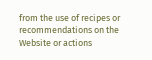from the use of recipes or recommendations on the Website or actions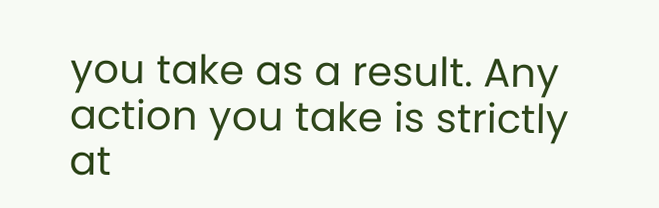you take as a result. Any action you take is strictly at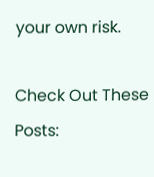your own risk.

Check Out These Posts: